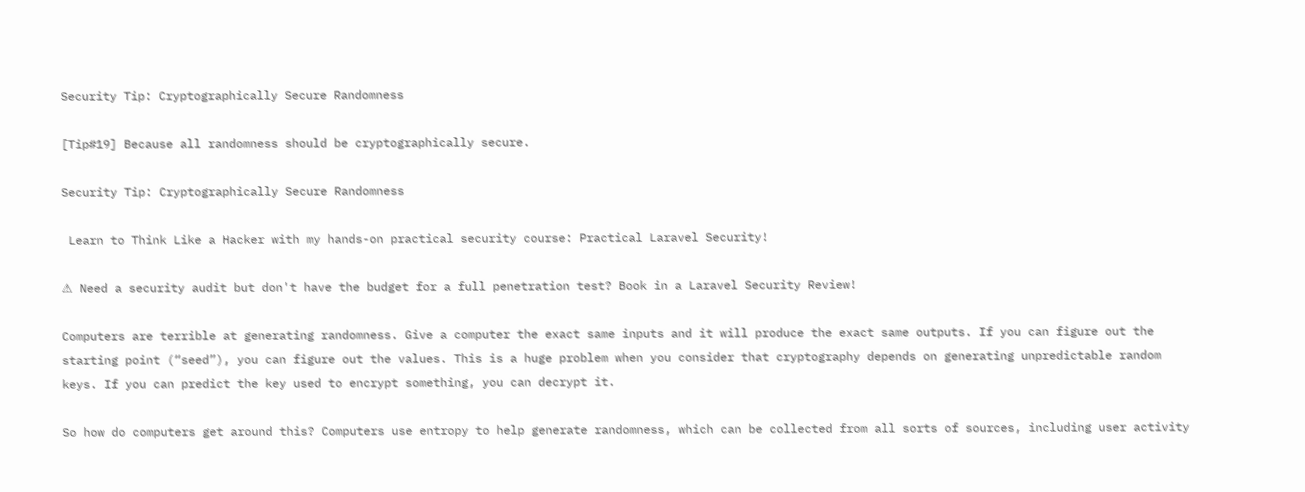Security Tip: Cryptographically Secure Randomness

[Tip#19] Because all randomness should be cryptographically secure.

Security Tip: Cryptographically Secure Randomness

 Learn to Think Like a Hacker with my hands-on practical security course: Practical Laravel Security!

⚠ Need a security audit but don't have the budget for a full penetration test? Book in a Laravel Security Review!

Computers are terrible at generating randomness. Give a computer the exact same inputs and it will produce the exact same outputs. If you can figure out the starting point (“seed”), you can figure out the values. This is a huge problem when you consider that cryptography depends on generating unpredictable random keys. If you can predict the key used to encrypt something, you can decrypt it.

So how do computers get around this? Computers use entropy to help generate randomness, which can be collected from all sorts of sources, including user activity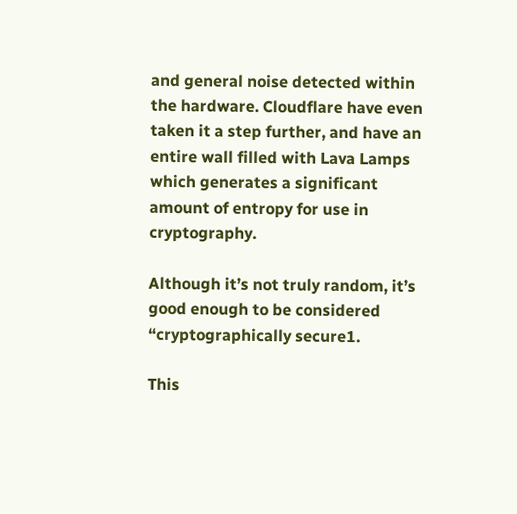and general noise detected within the hardware. Cloudflare have even taken it a step further, and have an entire wall filled with Lava Lamps which generates a significant amount of entropy for use in cryptography.

Although it’s not truly random, it’s good enough to be considered “cryptographically secure1.

This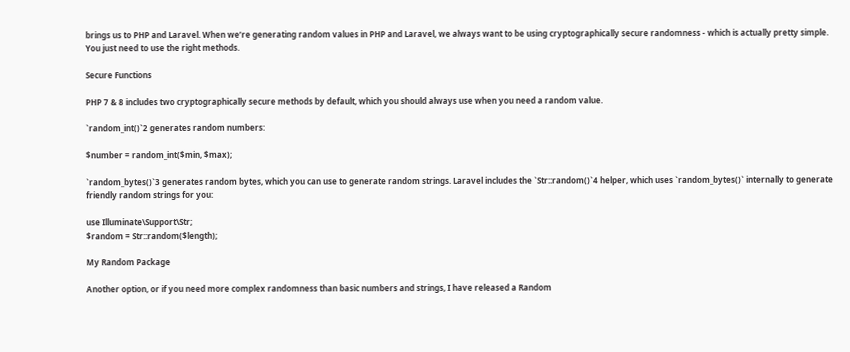brings us to PHP and Laravel. When we’re generating random values in PHP and Laravel, we always want to be using cryptographically secure randomness - which is actually pretty simple. You just need to use the right methods.

Secure Functions

PHP 7 & 8 includes two cryptographically secure methods by default, which you should always use when you need a random value.

`random_int()`2 generates random numbers:

$number = random_int($min, $max);

`random_bytes()`3 generates random bytes, which you can use to generate random strings. Laravel includes the `Str::random()`4 helper, which uses `random_bytes()` internally to generate friendly random strings for you:

use Illuminate\Support\Str;
$random = Str::random($length);

My Random Package

Another option, or if you need more complex randomness than basic numbers and strings, I have released a Random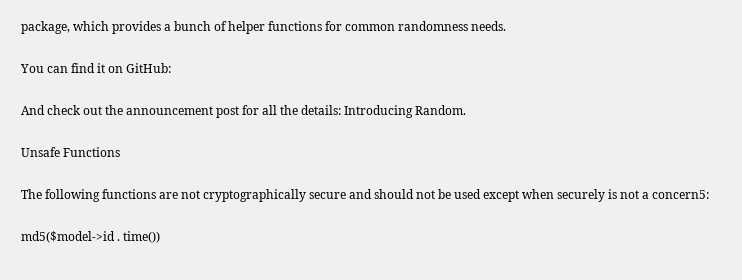package, which provides a bunch of helper functions for common randomness needs.

You can find it on GitHub:

And check out the announcement post for all the details: Introducing Random.

Unsafe Functions

The following functions are not cryptographically secure and should not be used except when securely is not a concern5:

md5($model->id . time())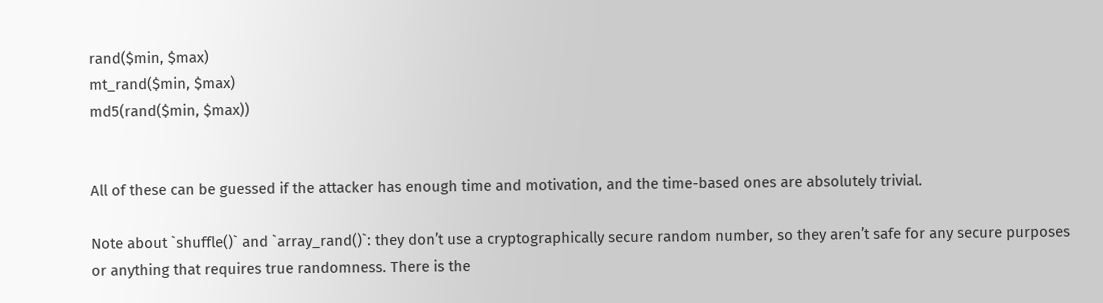rand($min, $max)
mt_rand($min, $max)
md5(rand($min, $max))


All of these can be guessed if the attacker has enough time and motivation, and the time-based ones are absolutely trivial.

Note about `shuffle()` and `array_rand()`: they don’t use a cryptographically secure random number, so they aren’t safe for any secure purposes or anything that requires true randomness. There is the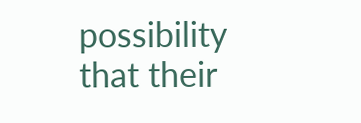possibility that their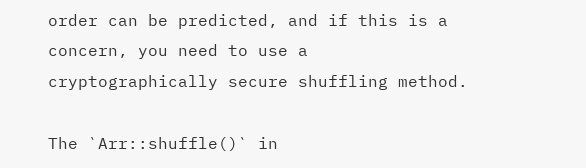order can be predicted, and if this is a concern, you need to use a cryptographically secure shuffling method.

The `Arr::shuffle()` in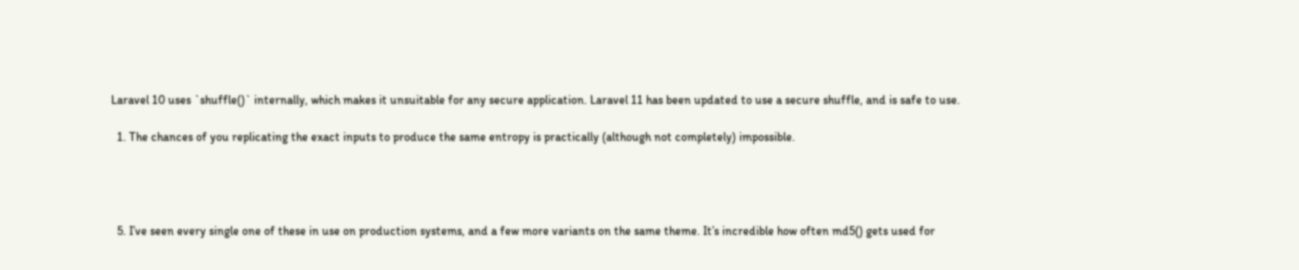Laravel 10 uses `shuffle()` internally, which makes it unsuitable for any secure application. Laravel 11 has been updated to use a secure shuffle, and is safe to use.

  1. The chances of you replicating the exact inputs to produce the same entropy is practically (although not completely) impossible.




  5. I’ve seen every single one of these in use on production systems, and a few more variants on the same theme. It’s incredible how often md5() gets used for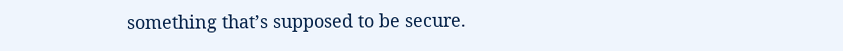something that’s supposed to be secure.